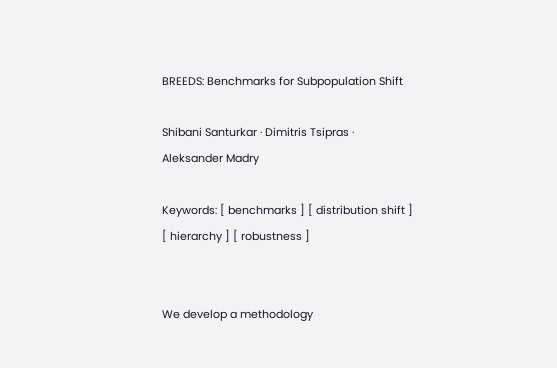BREEDS: Benchmarks for Subpopulation Shift

Shibani Santurkar · Dimitris Tsipras · Aleksander Madry

Keywords: [ benchmarks ] [ distribution shift ] [ hierarchy ] [ robustness ]


We develop a methodology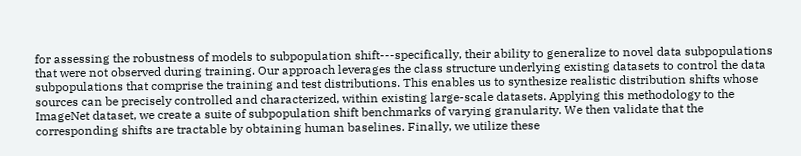for assessing the robustness of models to subpopulation shift---specifically, their ability to generalize to novel data subpopulations that were not observed during training. Our approach leverages the class structure underlying existing datasets to control the data subpopulations that comprise the training and test distributions. This enables us to synthesize realistic distribution shifts whose sources can be precisely controlled and characterized, within existing large-scale datasets. Applying this methodology to the ImageNet dataset, we create a suite of subpopulation shift benchmarks of varying granularity. We then validate that the corresponding shifts are tractable by obtaining human baselines. Finally, we utilize these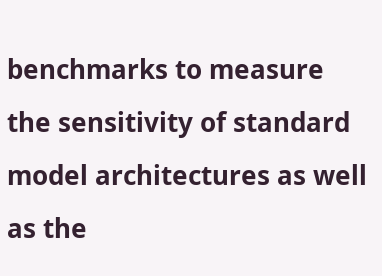benchmarks to measure the sensitivity of standard model architectures as well as the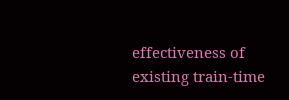effectiveness of existing train-time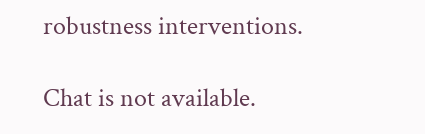robustness interventions.

Chat is not available.